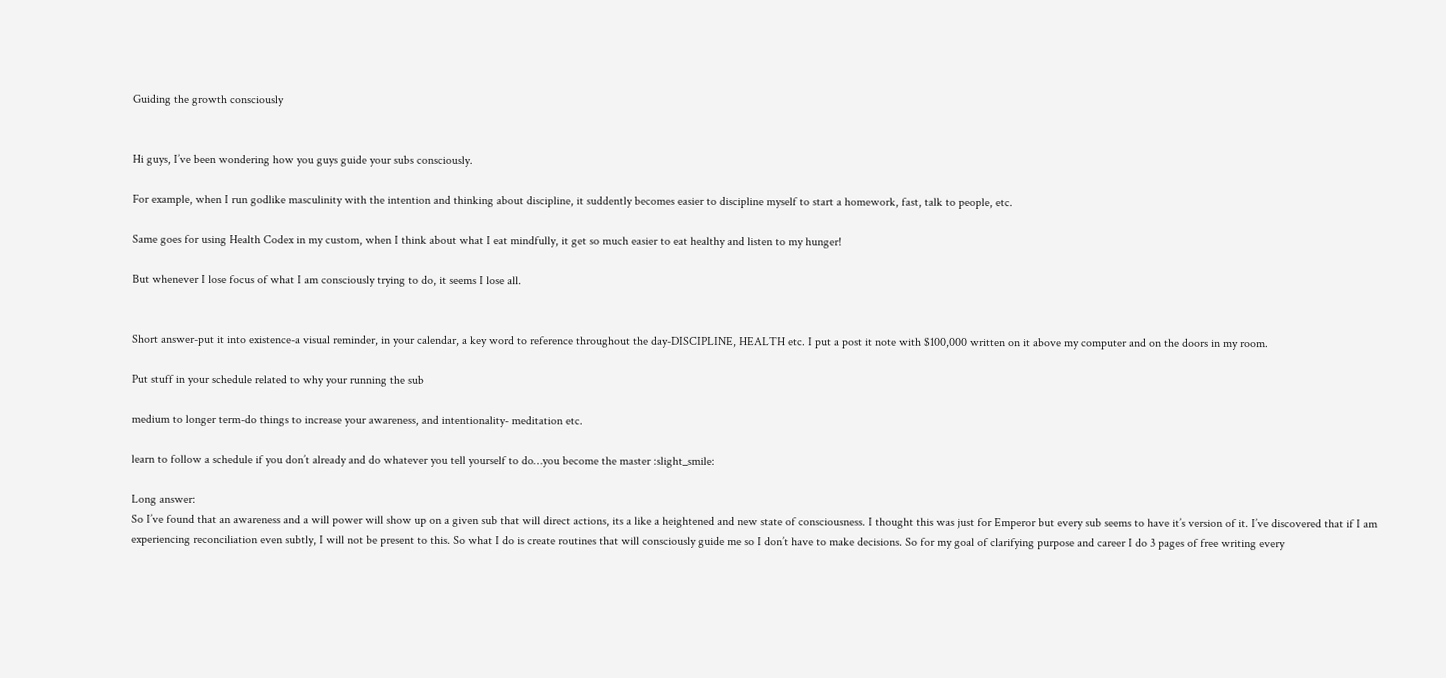Guiding the growth consciously


Hi guys, I’ve been wondering how you guys guide your subs consciously.

For example, when I run godlike masculinity with the intention and thinking about discipline, it suddently becomes easier to discipline myself to start a homework, fast, talk to people, etc.

Same goes for using Health Codex in my custom, when I think about what I eat mindfully, it get so much easier to eat healthy and listen to my hunger!

But whenever I lose focus of what I am consciously trying to do, it seems I lose all.


Short answer-put it into existence-a visual reminder, in your calendar, a key word to reference throughout the day-DISCIPLINE, HEALTH etc. I put a post it note with $100,000 written on it above my computer and on the doors in my room.

Put stuff in your schedule related to why your running the sub

medium to longer term-do things to increase your awareness, and intentionality- meditation etc.

learn to follow a schedule if you don’t already and do whatever you tell yourself to do…you become the master :slight_smile:

Long answer:
So I’ve found that an awareness and a will power will show up on a given sub that will direct actions, its a like a heightened and new state of consciousness. I thought this was just for Emperor but every sub seems to have it’s version of it. I’ve discovered that if I am experiencing reconciliation even subtly, I will not be present to this. So what I do is create routines that will consciously guide me so I don’t have to make decisions. So for my goal of clarifying purpose and career I do 3 pages of free writing every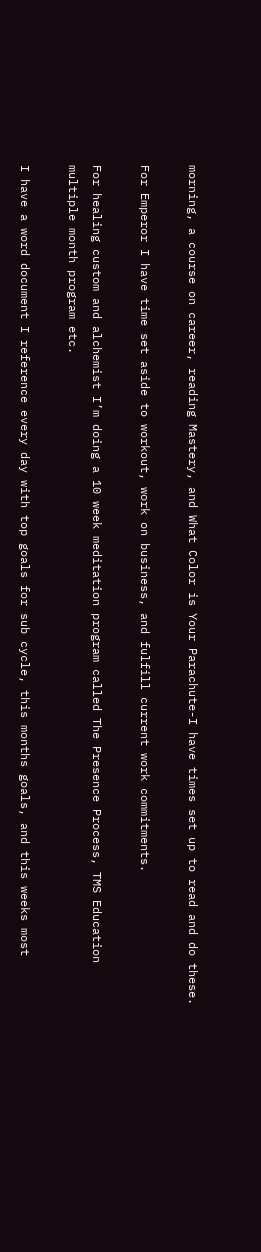morning, a course on career, reading Mastery, and What Color is Your Parachute-I have times set up to read and do these.

For Emperor I have time set aside to workout, work on business, and fulfill current work commitments.

For healing custom and alchemist I’m doing a 10 week meditation program called The Presence Process, TMS Education multiple month program etc.

I have a word document I reference every day with top goals for sub cycle, this months goals, and this weeks most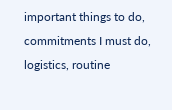important things to do, commitments I must do, logistics, routine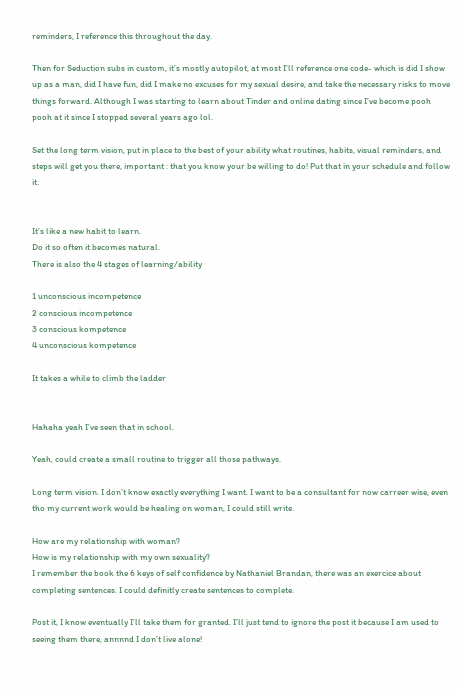reminders, I reference this throughout the day.

Then for Seduction subs in custom, it’s mostly autopilot, at most I’ll reference one code- which is did I show up as a man, did I have fun, did I make no excuses for my sexual desire, and take the necessary risks to move things forward. Although I was starting to learn about Tinder and online dating since I’ve become pooh pooh at it since I stopped several years ago lol.

Set the long term vision, put in place to the best of your ability what routines, habits, visual reminders, and steps will get you there, important : that you know your be willing to do! Put that in your schedule and follow it.


It’s like a new habit to learn.
Do it so often it becomes natural.
There is also the 4 stages of learning/ability

1 unconscious incompetence
2 conscious incompetence
3 conscious kompetence
4 unconscious kompetence

It takes a while to climb the ladder


Hahaha yeah I’ve seen that in school.

Yeah, could create a small routine to trigger all those pathways.

Long term vision. I don’t know exactly everything I want. I want to be a consultant for now carreer wise, even tho my current work would be healing on woman, I could still write.

How are my relationship with woman?
How is my relationship with my own sexuality?
I remember the book the 6 keys of self confidence by Nathaniel Brandan, there was an exercice about completing sentences. I could definitly create sentences to complete.

Post it, I know eventually I’ll take them for granted. I’ll just tend to ignore the post it because I am used to seeing them there, annnnd I don’t live alone!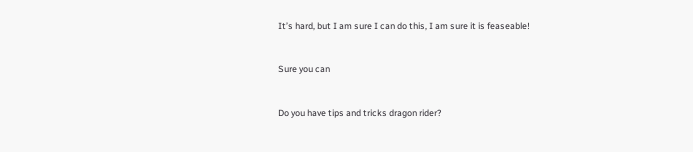It’s hard, but I am sure I can do this, I am sure it is feaseable!


Sure you can


Do you have tips and tricks dragon rider?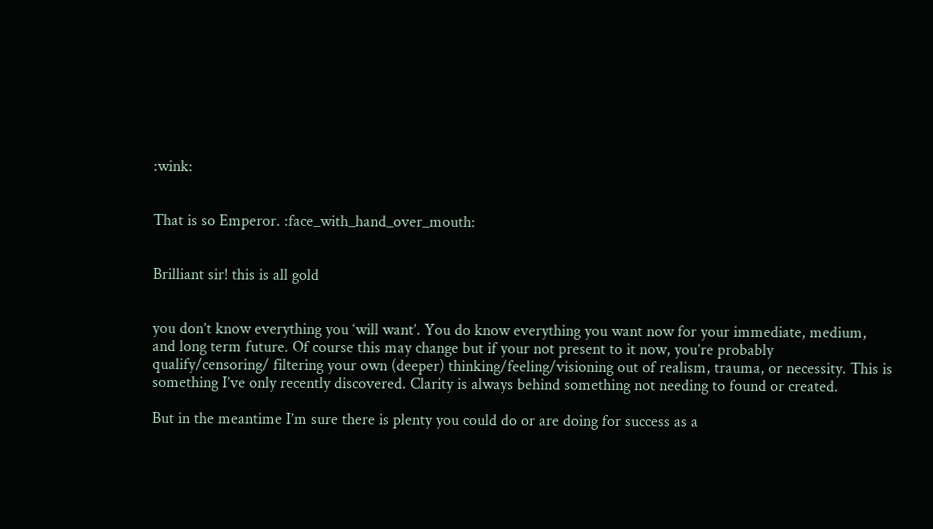:wink:


That is so Emperor. :face_with_hand_over_mouth:


Brilliant sir! this is all gold


you don’t know everything you ‘will want’. You do know everything you want now for your immediate, medium, and long term future. Of course this may change but if your not present to it now, you’re probably qualify/censoring/ filtering your own (deeper) thinking/feeling/visioning out of realism, trauma, or necessity. This is something I’ve only recently discovered. Clarity is always behind something not needing to found or created.

But in the meantime I’m sure there is plenty you could do or are doing for success as a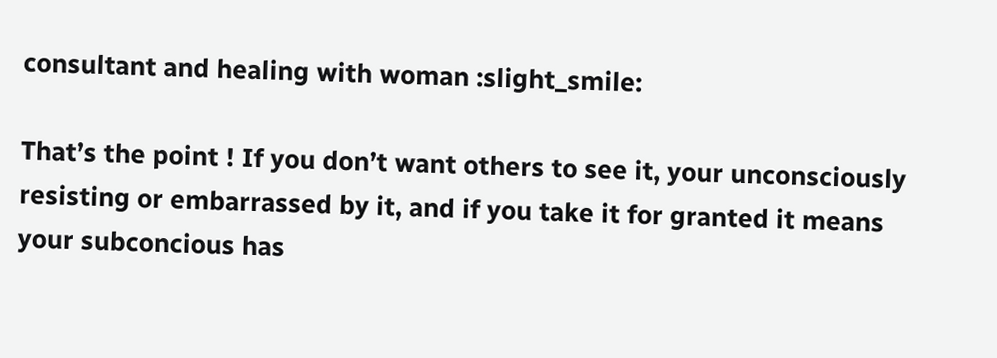consultant and healing with woman :slight_smile:

That’s the point ! If you don’t want others to see it, your unconsciously resisting or embarrassed by it, and if you take it for granted it means your subconcious has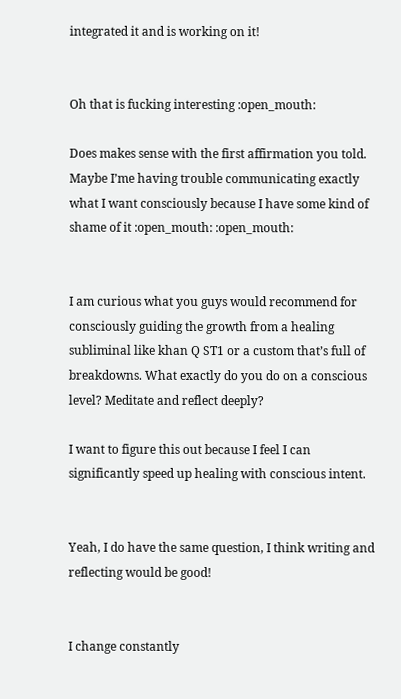integrated it and is working on it!


Oh that is fucking interesting :open_mouth:

Does makes sense with the first affirmation you told. Maybe I’me having trouble communicating exactly what I want consciously because I have some kind of shame of it :open_mouth: :open_mouth:


I am curious what you guys would recommend for consciously guiding the growth from a healing subliminal like khan Q ST1 or a custom that’s full of breakdowns. What exactly do you do on a conscious level? Meditate and reflect deeply?

I want to figure this out because I feel I can significantly speed up healing with conscious intent.


Yeah, I do have the same question, I think writing and reflecting would be good!


I change constantly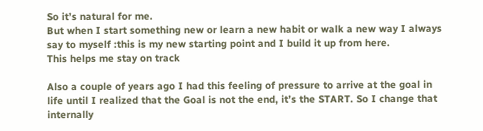So it’s natural for me.
But when I start something new or learn a new habit or walk a new way I always say to myself :this is my new starting point and I build it up from here.
This helps me stay on track

Also a couple of years ago I had this feeling of pressure to arrive at the goal in life until I realized that the Goal is not the end, it’s the START. So I change that internally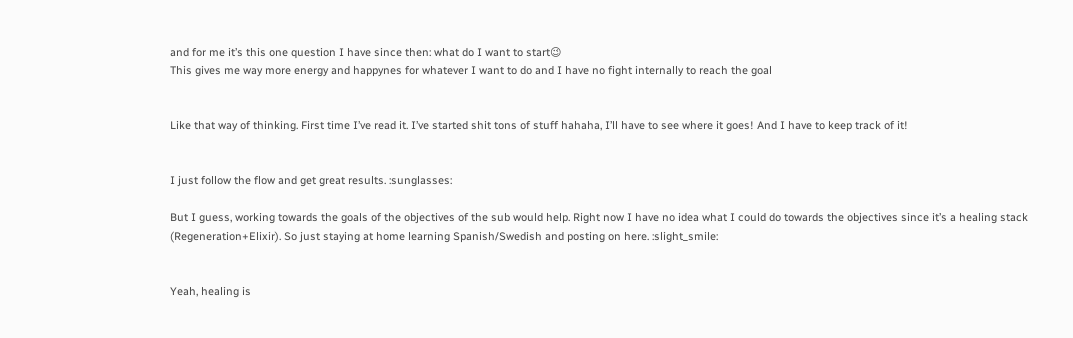and for me it’s this one question I have since then: what do I want to start😉
This gives me way more energy and happynes for whatever I want to do and I have no fight internally to reach the goal


Like that way of thinking. First time I’ve read it. I’ve started shit tons of stuff hahaha, I’ll have to see where it goes! And I have to keep track of it!


I just follow the flow and get great results. :sunglasses:

But I guess, working towards the goals of the objectives of the sub would help. Right now I have no idea what I could do towards the objectives since it’s a healing stack (Regeneration+Elixir). So just staying at home learning Spanish/Swedish and posting on here. :slight_smile:


Yeah, healing is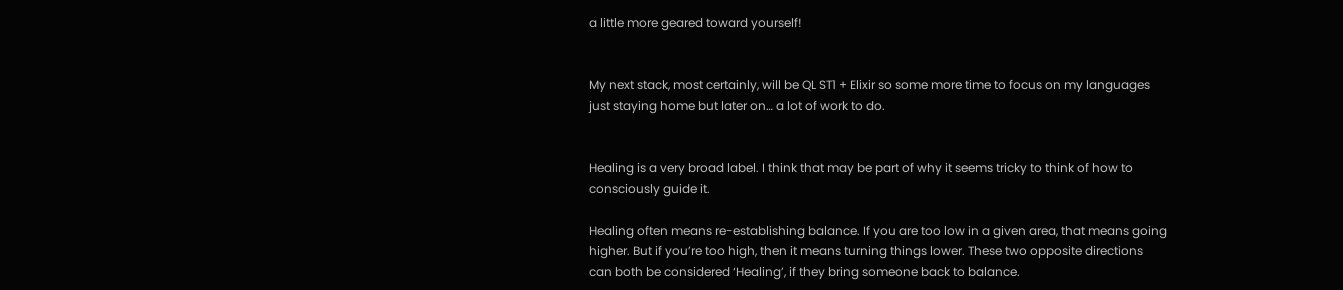a little more geared toward yourself!


My next stack, most certainly, will be QL ST1 + Elixir so some more time to focus on my languages just staying home but later on… a lot of work to do.


Healing is a very broad label. I think that may be part of why it seems tricky to think of how to consciously guide it.

Healing often means re-establishing balance. If you are too low in a given area, that means going higher. But if you’re too high, then it means turning things lower. These two opposite directions can both be considered ‘Healing’, if they bring someone back to balance.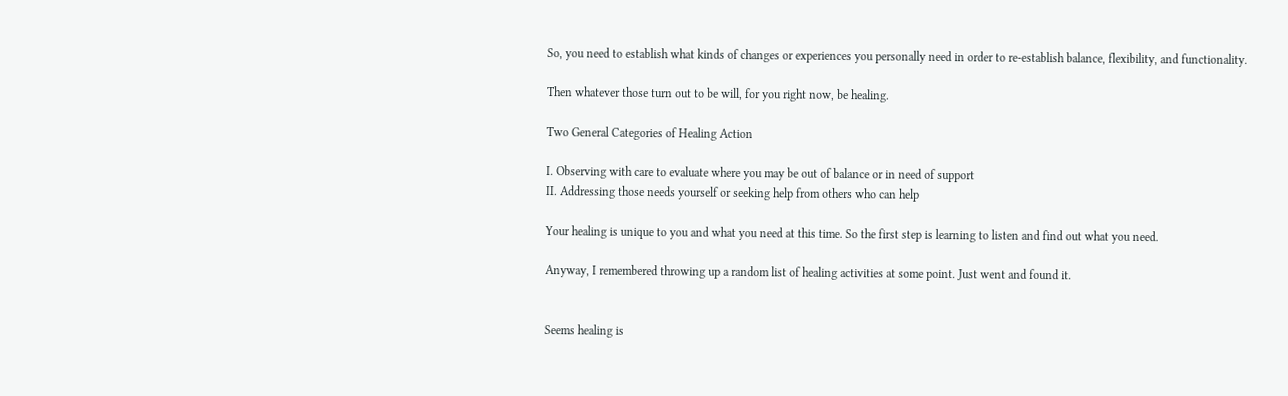So, you need to establish what kinds of changes or experiences you personally need in order to re-establish balance, flexibility, and functionality.

Then whatever those turn out to be will, for you right now, be healing.

Two General Categories of Healing Action

I. Observing with care to evaluate where you may be out of balance or in need of support
II. Addressing those needs yourself or seeking help from others who can help

Your healing is unique to you and what you need at this time. So the first step is learning to listen and find out what you need.

Anyway, I remembered throwing up a random list of healing activities at some point. Just went and found it.


Seems healing is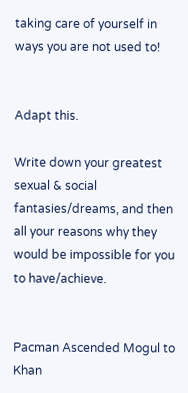taking care of yourself in ways you are not used to!


Adapt this.

Write down your greatest sexual & social fantasies/dreams, and then all your reasons why they would be impossible for you to have/achieve.


Pacman Ascended Mogul to Khan